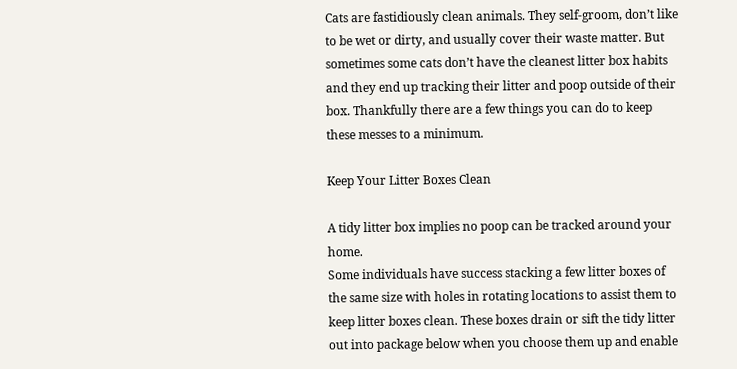Cats are fastidiously clean animals. They self-groom, don’t like to be wet or dirty, and usually cover their waste matter. But sometimes some cats don’t have the cleanest litter box habits and they end up tracking their litter and poop outside of their box. Thankfully there are a few things you can do to keep these messes to a minimum.

Keep Your Litter Boxes Clean

A tidy litter box implies no poop can be tracked around your home.
Some individuals have success stacking a few litter boxes of the same size with holes in rotating locations to assist them to keep litter boxes clean. These boxes drain or sift the tidy litter out into package below when you choose them up and enable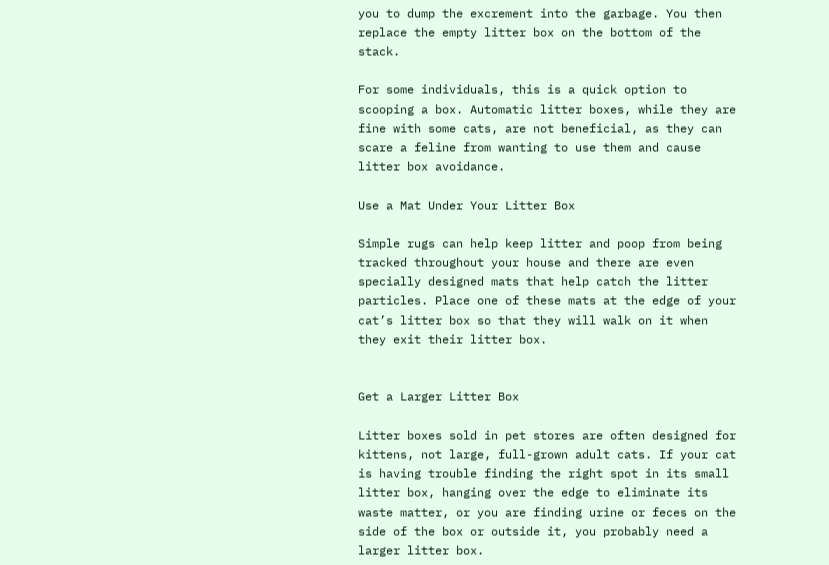you to dump the excrement into the garbage. You then replace the empty litter box on the bottom of the stack.

For some individuals, this is a quick option to scooping a box. Automatic litter boxes, while they are fine with some cats, are not beneficial, as they can scare a feline from wanting to use them and cause litter box avoidance.

Use a Mat Under Your Litter Box

Simple rugs can help keep litter and poop from being tracked throughout your house and there are even specially designed mats that help catch the litter particles. Place one of these mats at the edge of your cat’s litter box so that they will walk on it when they exit their litter box.


Get a Larger Litter Box

Litter boxes sold in pet stores are often designed for kittens, not large, full-grown adult cats. If your cat is having trouble finding the right spot in its small litter box, hanging over the edge to eliminate its waste matter, or you are finding urine or feces on the side of the box or outside it, you probably need a larger litter box.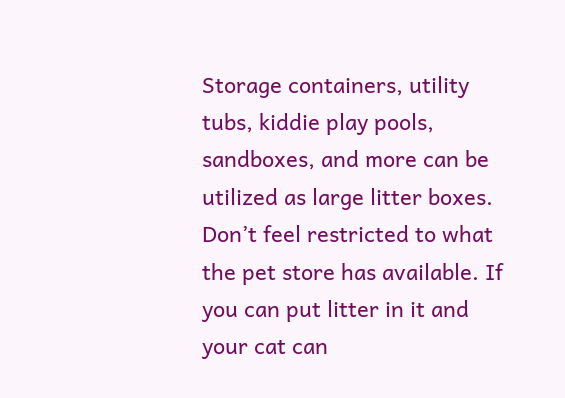Storage containers, utility tubs, kiddie play pools, sandboxes, and more can be utilized as large litter boxes. Don’t feel restricted to what the pet store has available. If you can put litter in it and your cat can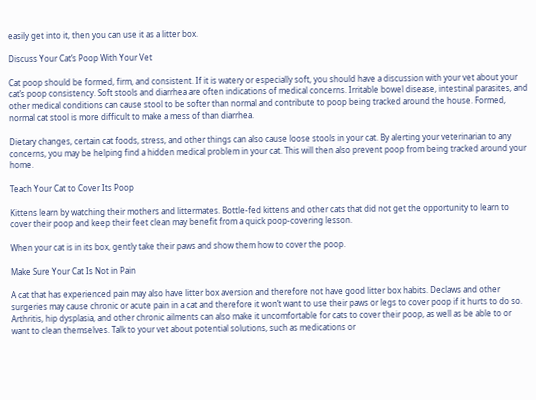easily get into it, then you can use it as a litter box.

Discuss Your Cat’s Poop With Your Vet

Cat poop should be formed, firm, and consistent. If it is watery or especially soft, you should have a discussion with your vet about your cat’s poop consistency. Soft stools and diarrhea are often indications of medical concerns. Irritable bowel disease, intestinal parasites, and other medical conditions can cause stool to be softer than normal and contribute to poop being tracked around the house. Formed, normal cat stool is more difficult to make a mess of than diarrhea.

Dietary changes, certain cat foods, stress, and other things can also cause loose stools in your cat. By alerting your veterinarian to any concerns, you may be helping find a hidden medical problem in your cat. This will then also prevent poop from being tracked around your home.

Teach Your Cat to Cover Its Poop

Kittens learn by watching their mothers and littermates. Bottle-fed kittens and other cats that did not get the opportunity to learn to cover their poop and keep their feet clean may benefit from a quick poop-covering lesson.

When your cat is in its box, gently take their paws and show them how to cover the poop.

Make Sure Your Cat Is Not in Pain

A cat that has experienced pain may also have litter box aversion and therefore not have good litter box habits. Declaws and other surgeries may cause chronic or acute pain in a cat and therefore it won’t want to use their paws or legs to cover poop if it hurts to do so. Arthritis, hip dysplasia, and other chronic ailments can also make it uncomfortable for cats to cover their poop, as well as be able to or want to clean themselves. Talk to your vet about potential solutions, such as medications or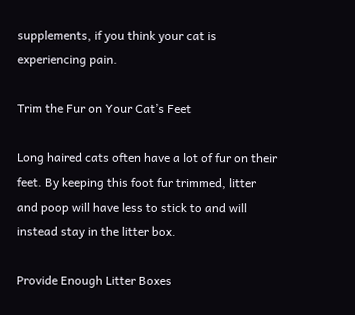supplements, if you think your cat is experiencing pain.

Trim the Fur on Your Cat’s Feet

Long haired cats often have a lot of fur on their feet. By keeping this foot fur trimmed, litter and poop will have less to stick to and will instead stay in the litter box.

Provide Enough Litter Boxes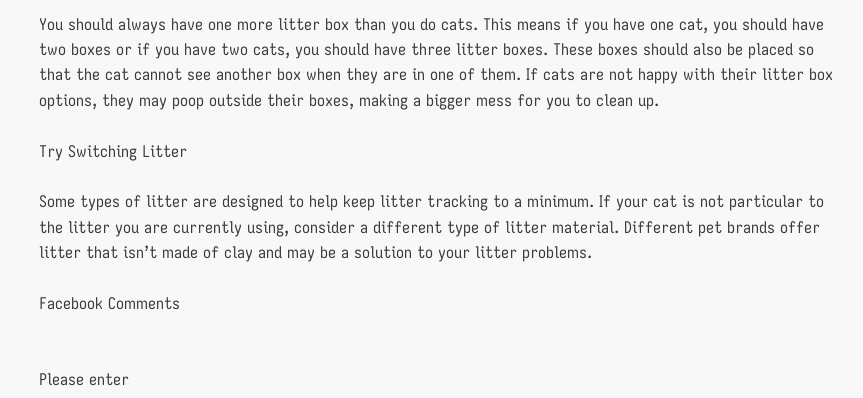You should always have one more litter box than you do cats. This means if you have one cat, you should have two boxes or if you have two cats, you should have three litter boxes. These boxes should also be placed so that the cat cannot see another box when they are in one of them. If cats are not happy with their litter box options, they may poop outside their boxes, making a bigger mess for you to clean up.

Try Switching Litter

Some types of litter are designed to help keep litter tracking to a minimum. If your cat is not particular to the litter you are currently using, consider a different type of litter material. Different pet brands offer litter that isn’t made of clay and may be a solution to your litter problems.

Facebook Comments


Please enter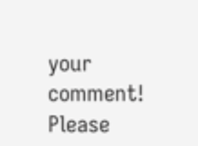your comment!
Please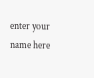enter your name here